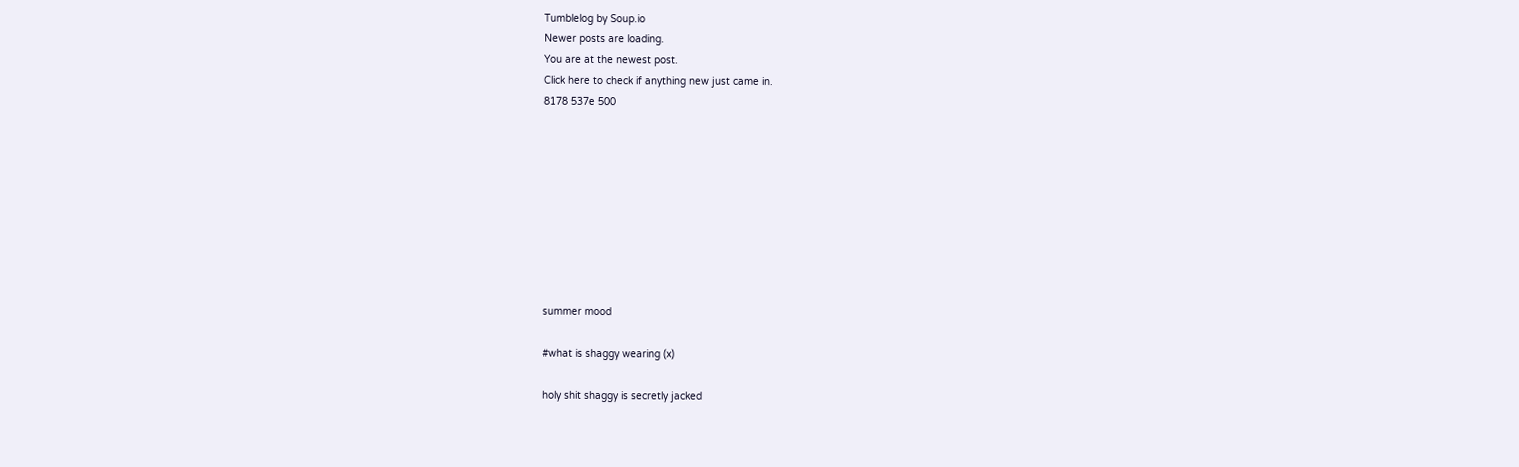Tumblelog by Soup.io
Newer posts are loading.
You are at the newest post.
Click here to check if anything new just came in.
8178 537e 500









summer mood

#what is shaggy wearing (x)

holy shit shaggy is secretly jacked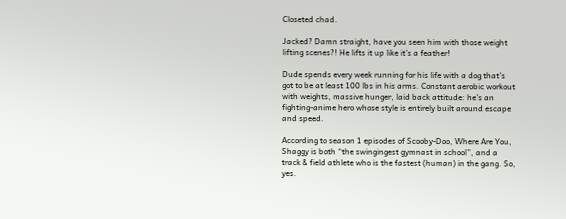Closeted chad.

Jacked? Damn straight, have you seen him with those weight lifting scenes?! He lifts it up like it’s a feather!

Dude spends every week running for his life with a dog that’s got to be at least 100 lbs in his arms. Constant aerobic workout with weights, massive hunger, laid back attitude: he’s an fighting-anime hero whose style is entirely built around escape and speed.

According to season 1 episodes of Scooby-Doo, Where Are You, Shaggy is both “the swingingest gymnast in school”, and a track & field athlete who is the fastest (human) in the gang. So, yes.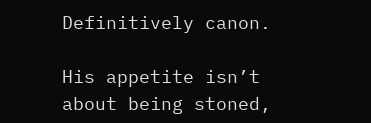Definitively canon.

His appetite isn’t about being stoned,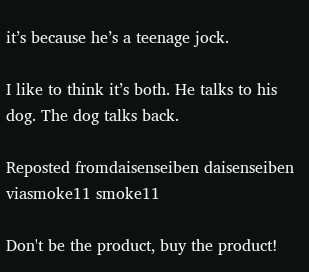it’s because he’s a teenage jock.

I like to think it’s both. He talks to his dog. The dog talks back.

Reposted fromdaisenseiben daisenseiben viasmoke11 smoke11

Don't be the product, buy the product!